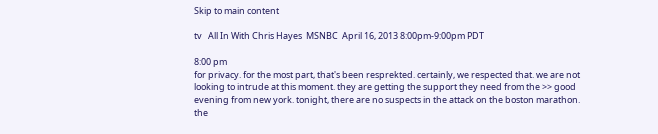Skip to main content

tv   All In With Chris Hayes  MSNBC  April 16, 2013 8:00pm-9:00pm PDT

8:00 pm
for privacy. for the most part, that's been resprekted. certainly, we respected that. we are not looking to intrude at this moment. they are getting the support they need from the >> good evening from new york. tonight, there are no suspects in the attack on the boston marathon. the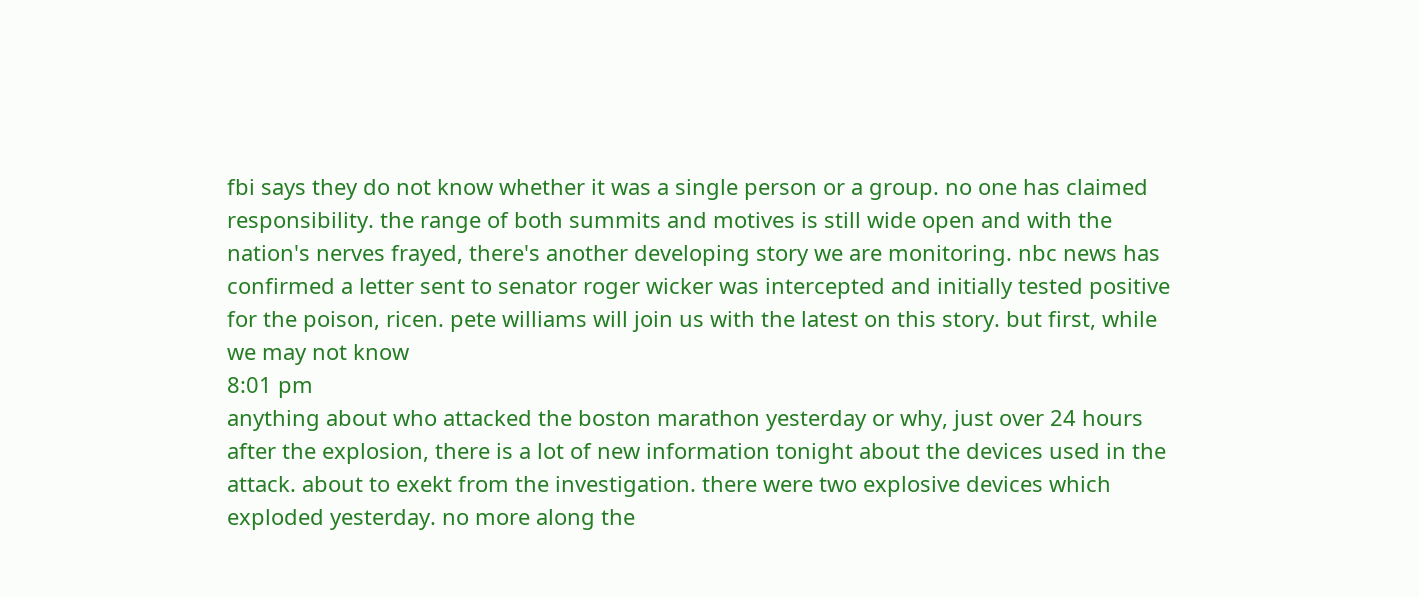fbi says they do not know whether it was a single person or a group. no one has claimed responsibility. the range of both summits and motives is still wide open and with the nation's nerves frayed, there's another developing story we are monitoring. nbc news has confirmed a letter sent to senator roger wicker was intercepted and initially tested positive for the poison, ricen. pete williams will join us with the latest on this story. but first, while we may not know
8:01 pm
anything about who attacked the boston marathon yesterday or why, just over 24 hours after the explosion, there is a lot of new information tonight about the devices used in the attack. about to exekt from the investigation. there were two explosive devices which exploded yesterday. no more along the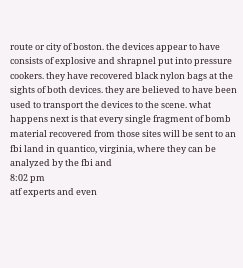route or city of boston. the devices appear to have consists of explosive and shrapnel put into pressure cookers. they have recovered black nylon bags at the sights of both devices. they are believed to have been used to transport the devices to the scene. what happens next is that every single fragment of bomb material recovered from those sites will be sent to an fbi land in quantico, virginia, where they can be analyzed by the fbi and
8:02 pm
atf experts and even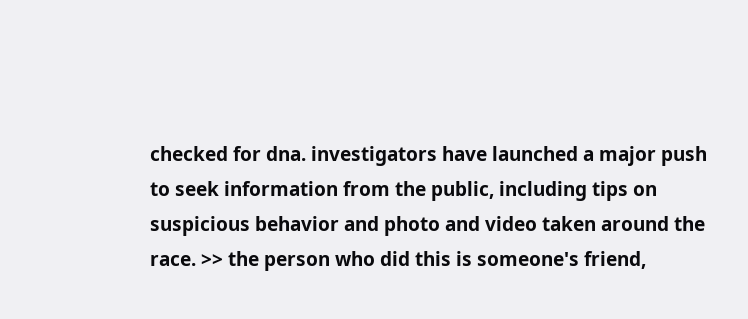checked for dna. investigators have launched a major push to seek information from the public, including tips on suspicious behavior and photo and video taken around the race. >> the person who did this is someone's friend,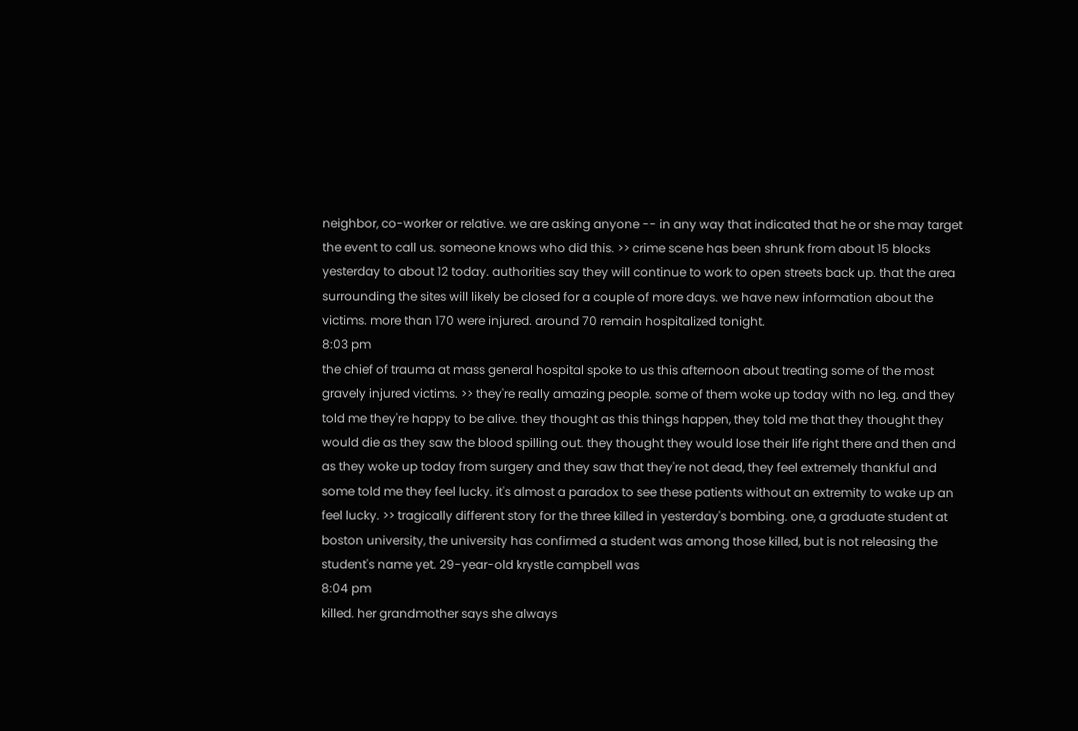neighbor, co-worker or relative. we are asking anyone -- in any way that indicated that he or she may target the event to call us. someone knows who did this. >> crime scene has been shrunk from about 15 blocks yesterday to about 12 today. authorities say they will continue to work to open streets back up. that the area surrounding the sites will likely be closed for a couple of more days. we have new information about the victims. more than 170 were injured. around 70 remain hospitalized tonight.
8:03 pm
the chief of trauma at mass general hospital spoke to us this afternoon about treating some of the most gravely injured victims. >> they're really amazing people. some of them woke up today with no leg. and they told me they're happy to be alive. they thought as this things happen, they told me that they thought they would die as they saw the blood spilling out. they thought they would lose their life right there and then and as they woke up today from surgery and they saw that they're not dead, they feel extremely thankful and some told me they feel lucky. it's almost a paradox to see these patients without an extremity to wake up an feel lucky. >> tragically different story for the three killed in yesterday's bombing. one, a graduate student at boston university, the university has confirmed a student was among those killed, but is not releasing the student's name yet. 29-year-old krystle campbell was
8:04 pm
killed. her grandmother says she always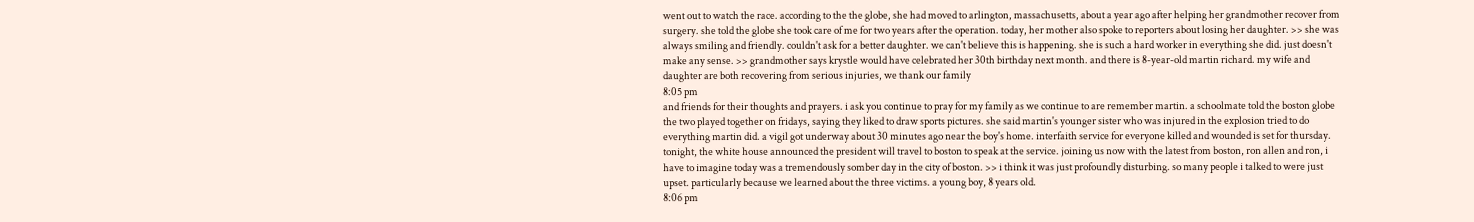went out to watch the race. according to the the globe, she had moved to arlington, massachusetts, about a year ago after helping her grandmother recover from surgery. she told the globe she took care of me for two years after the operation. today, her mother also spoke to reporters about losing her daughter. >> she was always smiling and friendly. couldn't ask for a better daughter. we can't believe this is happening. she is such a hard worker in everything she did. just doesn't make any sense. >> grandmother says krystle would have celebrated her 30th birthday next month. and there is 8-year-old martin richard. my wife and daughter are both recovering from serious injuries, we thank our family
8:05 pm
and friends for their thoughts and prayers. i ask you continue to pray for my family as we continue to are remember martin. a schoolmate told the boston globe the two played together on fridays, saying they liked to draw sports pictures. she said martin's younger sister who was injured in the explosion tried to do everything martin did. a vigil got underway about 30 minutes ago near the boy's home. interfaith service for everyone killed and wounded is set for thursday. tonight, the white house announced the president will travel to boston to speak at the service. joining us now with the latest from boston, ron allen and ron, i have to imagine today was a tremendously somber day in the city of boston. >> i think it was just profoundly disturbing. so many people i talked to were just upset. particularly because we learned about the three victims. a young boy, 8 years old.
8:06 pm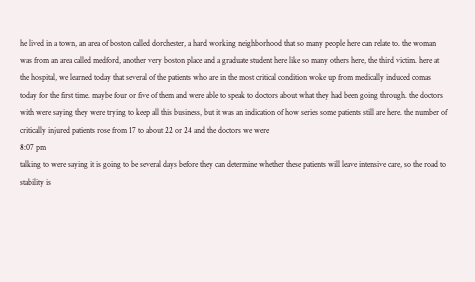he lived in a town, an area of boston called dorchester, a hard working neighborhood that so many people here can relate to. the woman was from an area called medford, another very boston place and a graduate student here like so many others here, the third victim. here at the hospital, we learned today that several of the patients who are in the most critical condition woke up from medically induced comas today for the first time. maybe four or five of them and were able to speak to doctors about what they had been going through. the doctors with were saying they were trying to keep all this business, but it was an indication of how series some patients still are here. the number of critically injured patients rose from 17 to about 22 or 24 and the doctors we were
8:07 pm
talking to were saying it is going to be several days before they can determine whether these patients will leave intensive care, so the road to stability is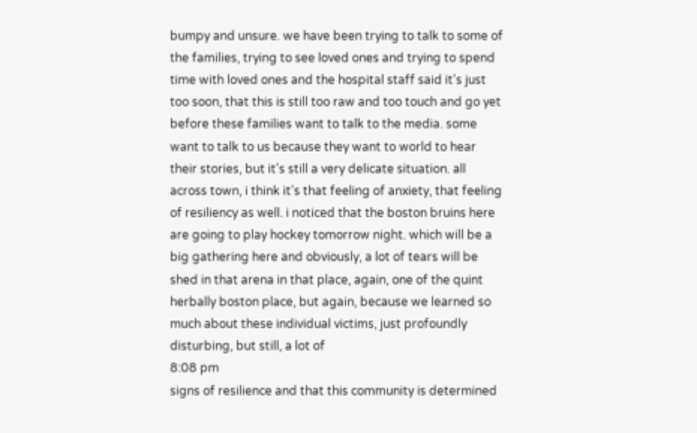bumpy and unsure. we have been trying to talk to some of the families, trying to see loved ones and trying to spend time with loved ones and the hospital staff said it's just too soon, that this is still too raw and too touch and go yet before these families want to talk to the media. some want to talk to us because they want to world to hear their stories, but it's still a very delicate situation. all across town, i think it's that feeling of anxiety, that feeling of resiliency as well. i noticed that the boston bruins here are going to play hockey tomorrow night. which will be a big gathering here and obviously, a lot of tears will be shed in that arena in that place, again, one of the quint herbally boston place, but again, because we learned so much about these individual victims, just profoundly disturbing, but still, a lot of
8:08 pm
signs of resilience and that this community is determined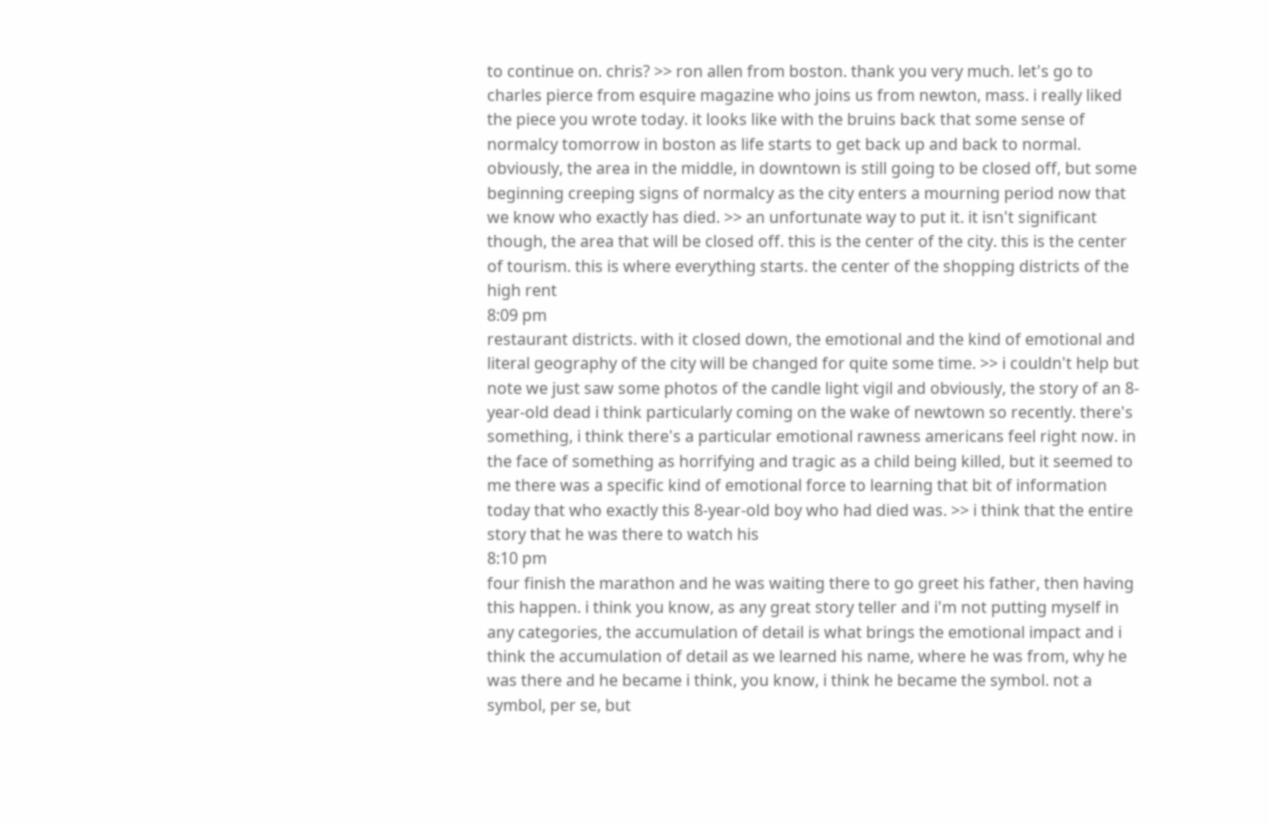to continue on. chris? >> ron allen from boston. thank you very much. let's go to charles pierce from esquire magazine who joins us from newton, mass. i really liked the piece you wrote today. it looks like with the bruins back that some sense of normalcy tomorrow in boston as life starts to get back up and back to normal. obviously, the area in the middle, in downtown is still going to be closed off, but some beginning creeping signs of normalcy as the city enters a mourning period now that we know who exactly has died. >> an unfortunate way to put it. it isn't significant though, the area that will be closed off. this is the center of the city. this is the center of tourism. this is where everything starts. the center of the shopping districts of the high rent
8:09 pm
restaurant districts. with it closed down, the emotional and the kind of emotional and literal geography of the city will be changed for quite some time. >> i couldn't help but note we just saw some photos of the candle light vigil and obviously, the story of an 8-year-old dead i think particularly coming on the wake of newtown so recently. there's something, i think there's a particular emotional rawness americans feel right now. in the face of something as horrifying and tragic as a child being killed, but it seemed to me there was a specific kind of emotional force to learning that bit of information today that who exactly this 8-year-old boy who had died was. >> i think that the entire story that he was there to watch his
8:10 pm
four finish the marathon and he was waiting there to go greet his father, then having this happen. i think you know, as any great story teller and i'm not putting myself in any categories, the accumulation of detail is what brings the emotional impact and i think the accumulation of detail as we learned his name, where he was from, why he was there and he became i think, you know, i think he became the symbol. not a symbol, per se, but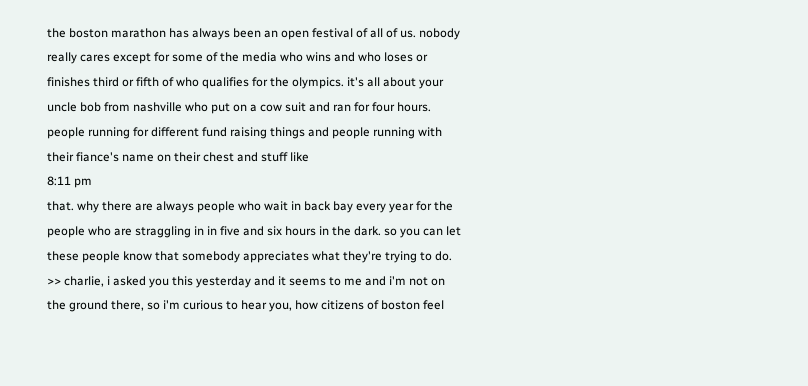the boston marathon has always been an open festival of all of us. nobody really cares except for some of the media who wins and who loses or finishes third or fifth of who qualifies for the olympics. it's all about your uncle bob from nashville who put on a cow suit and ran for four hours. people running for different fund raising things and people running with their fiance's name on their chest and stuff like
8:11 pm
that. why there are always people who wait in back bay every year for the people who are straggling in in five and six hours in the dark. so you can let these people know that somebody appreciates what they're trying to do. >> charlie, i asked you this yesterday and it seems to me and i'm not on the ground there, so i'm curious to hear you, how citizens of boston feel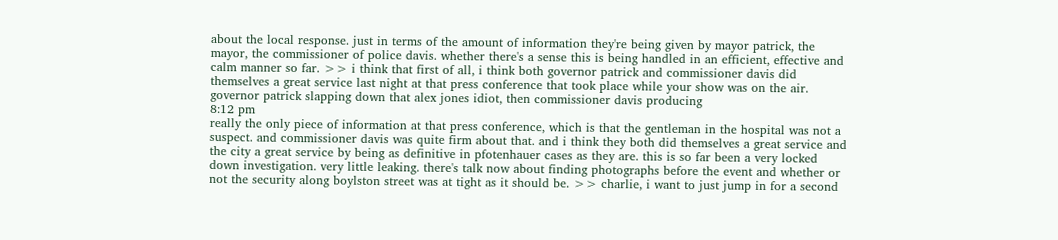about the local response. just in terms of the amount of information they're being given by mayor patrick, the mayor, the commissioner of police davis. whether there's a sense this is being handled in an efficient, effective and calm manner so far. >> i think that first of all, i think both governor patrick and commissioner davis did themselves a great service last night at that press conference that took place while your show was on the air. governor patrick slapping down that alex jones idiot, then commissioner davis producing
8:12 pm
really the only piece of information at that press conference, which is that the gentleman in the hospital was not a suspect. and commissioner davis was quite firm about that. and i think they both did themselves a great service and the city a great service by being as definitive in pfotenhauer cases as they are. this is so far been a very locked down investigation. very little leaking. there's talk now about finding photographs before the event and whether or not the security along boylston street was at tight as it should be. >> charlie, i want to just jump in for a second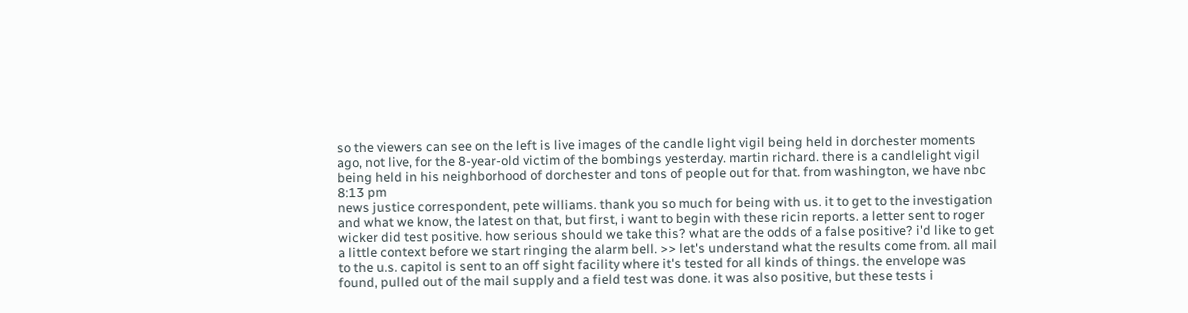so the viewers can see on the left is live images of the candle light vigil being held in dorchester moments ago, not live, for the 8-year-old victim of the bombings yesterday. martin richard. there is a candlelight vigil being held in his neighborhood of dorchester and tons of people out for that. from washington, we have nbc
8:13 pm
news justice correspondent, pete williams. thank you so much for being with us. it to get to the investigation and what we know, the latest on that, but first, i want to begin with these ricin reports. a letter sent to roger wicker did test positive. how serious should we take this? what are the odds of a false positive? i'd like to get a little context before we start ringing the alarm bell. >> let's understand what the results come from. all mail to the u.s. capitol is sent to an off sight facility where it's tested for all kinds of things. the envelope was found, pulled out of the mail supply and a field test was done. it was also positive, but these tests i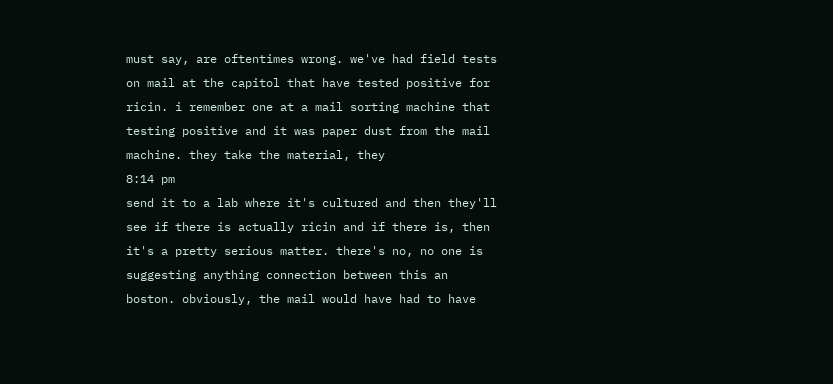must say, are oftentimes wrong. we've had field tests on mail at the capitol that have tested positive for ricin. i remember one at a mail sorting machine that testing positive and it was paper dust from the mail machine. they take the material, they
8:14 pm
send it to a lab where it's cultured and then they'll see if there is actually ricin and if there is, then it's a pretty serious matter. there's no, no one is suggesting anything connection between this an boston. obviously, the mail would have had to have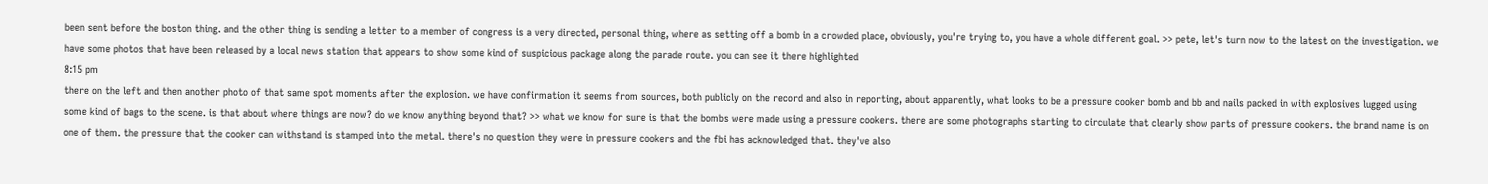been sent before the boston thing. and the other thing is sending a letter to a member of congress is a very directed, personal thing, where as setting off a bomb in a crowded place, obviously, you're trying to, you have a whole different goal. >> pete, let's turn now to the latest on the investigation. we have some photos that have been released by a local news station that appears to show some kind of suspicious package along the parade route. you can see it there highlighted
8:15 pm
there on the left and then another photo of that same spot moments after the explosion. we have confirmation it seems from sources, both publicly on the record and also in reporting, about apparently, what looks to be a pressure cooker bomb and bb and nails packed in with explosives lugged using some kind of bags to the scene. is that about where things are now? do we know anything beyond that? >> what we know for sure is that the bombs were made using a pressure cookers. there are some photographs starting to circulate that clearly show parts of pressure cookers. the brand name is on one of them. the pressure that the cooker can withstand is stamped into the metal. there's no question they were in pressure cookers and the fbi has acknowledged that. they've also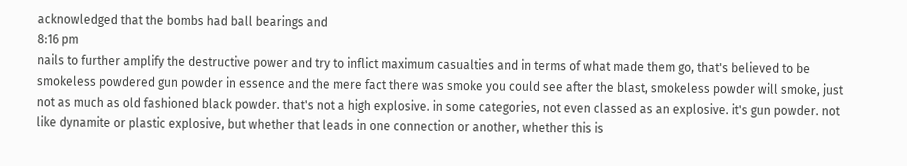acknowledged that the bombs had ball bearings and
8:16 pm
nails to further amplify the destructive power and try to inflict maximum casualties and in terms of what made them go, that's believed to be smokeless powdered gun powder in essence and the mere fact there was smoke you could see after the blast, smokeless powder will smoke, just not as much as old fashioned black powder. that's not a high explosive. in some categories, not even classed as an explosive. it's gun powder. not like dynamite or plastic explosive, but whether that leads in one connection or another, whether this is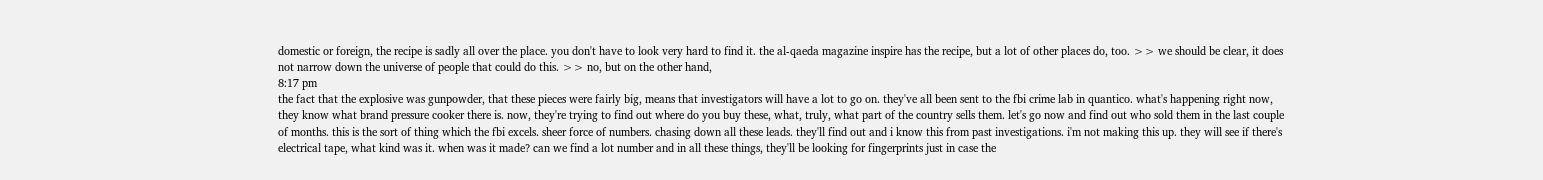domestic or foreign, the recipe is sadly all over the place. you don't have to look very hard to find it. the al-qaeda magazine inspire has the recipe, but a lot of other places do, too. >> we should be clear, it does not narrow down the universe of people that could do this. >> no, but on the other hand,
8:17 pm
the fact that the explosive was gunpowder, that these pieces were fairly big, means that investigators will have a lot to go on. they've all been sent to the fbi crime lab in quantico. what's happening right now, they know what brand pressure cooker there is. now, they're trying to find out where do you buy these, what, truly, what part of the country sells them. let's go now and find out who sold them in the last couple of months. this is the sort of thing which the fbi excels. sheer force of numbers. chasing down all these leads. they'll find out and i know this from past investigations. i'm not making this up. they will see if there's electrical tape, what kind was it. when was it made? can we find a lot number and in all these things, they'll be looking for fingerprints just in case the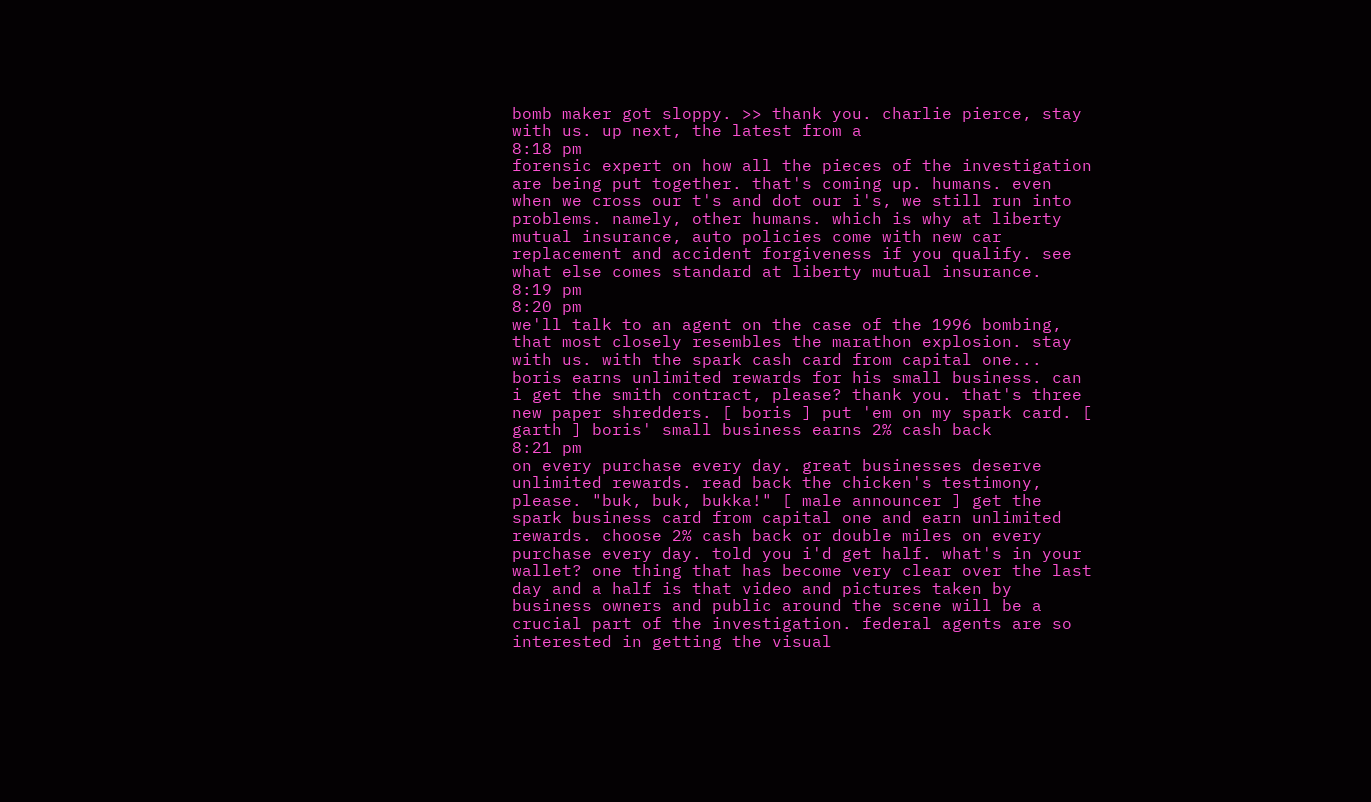bomb maker got sloppy. >> thank you. charlie pierce, stay with us. up next, the latest from a
8:18 pm
forensic expert on how all the pieces of the investigation are being put together. that's coming up. humans. even when we cross our t's and dot our i's, we still run into problems. namely, other humans. which is why at liberty mutual insurance, auto policies come with new car replacement and accident forgiveness if you qualify. see what else comes standard at liberty mutual insurance.
8:19 pm
8:20 pm
we'll talk to an agent on the case of the 1996 bombing, that most closely resembles the marathon explosion. stay with us. with the spark cash card from capital one... boris earns unlimited rewards for his small business. can i get the smith contract, please? thank you. that's three new paper shredders. [ boris ] put 'em on my spark card. [ garth ] boris' small business earns 2% cash back
8:21 pm
on every purchase every day. great businesses deserve unlimited rewards. read back the chicken's testimony, please. "buk, buk, bukka!" [ male announcer ] get the spark business card from capital one and earn unlimited rewards. choose 2% cash back or double miles on every purchase every day. told you i'd get half. what's in your wallet? one thing that has become very clear over the last day and a half is that video and pictures taken by business owners and public around the scene will be a crucial part of the investigation. federal agents are so interested in getting the visual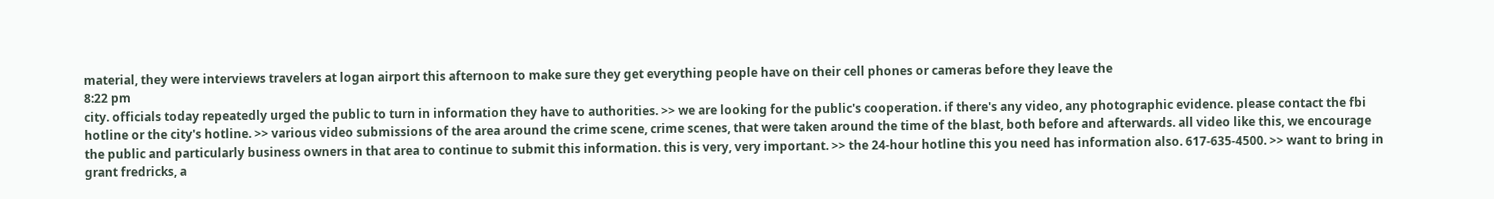material, they were interviews travelers at logan airport this afternoon to make sure they get everything people have on their cell phones or cameras before they leave the
8:22 pm
city. officials today repeatedly urged the public to turn in information they have to authorities. >> we are looking for the public's cooperation. if there's any video, any photographic evidence. please contact the fbi hotline or the city's hotline. >> various video submissions of the area around the crime scene, crime scenes, that were taken around the time of the blast, both before and afterwards. all video like this, we encourage the public and particularly business owners in that area to continue to submit this information. this is very, very important. >> the 24-hour hotline this you need has information also. 617-635-4500. >> want to bring in grant fredricks, a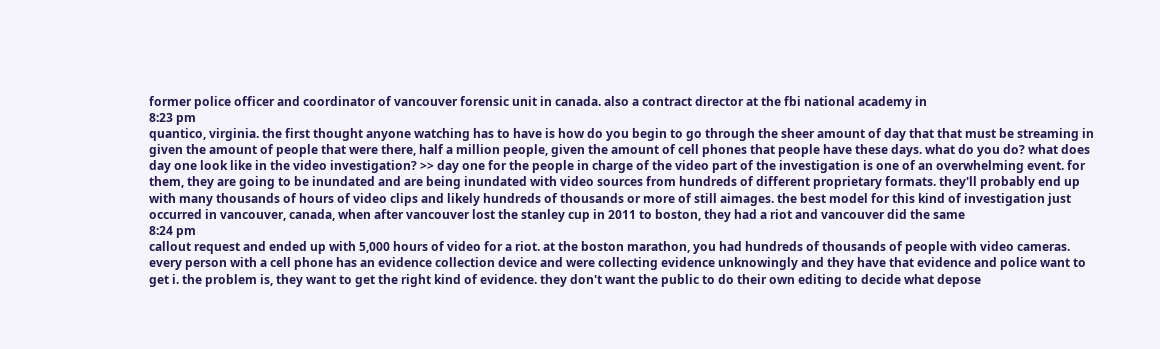former police officer and coordinator of vancouver forensic unit in canada. also a contract director at the fbi national academy in
8:23 pm
quantico, virginia. the first thought anyone watching has to have is how do you begin to go through the sheer amount of day that that must be streaming in given the amount of people that were there, half a million people, given the amount of cell phones that people have these days. what do you do? what does day one look like in the video investigation? >> day one for the people in charge of the video part of the investigation is one of an overwhelming event. for them, they are going to be inundated and are being inundated with video sources from hundreds of different proprietary formats. they'll probably end up with many thousands of hours of video clips and likely hundreds of thousands or more of still aimages. the best model for this kind of investigation just occurred in vancouver, canada, when after vancouver lost the stanley cup in 2011 to boston, they had a riot and vancouver did the same
8:24 pm
callout request and ended up with 5,000 hours of video for a riot. at the boston marathon, you had hundreds of thousands of people with video cameras. every person with a cell phone has an evidence collection device and were collecting evidence unknowingly and they have that evidence and police want to get i. the problem is, they want to get the right kind of evidence. they don't want the public to do their own editing to decide what depose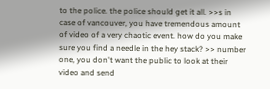to the police. the police should get it all. >>s in case of vancouver, you have tremendous amount of video of a very chaotic event. how do you make sure you find a needle in the hey stack? >> number one, you don't want the public to look at their video and send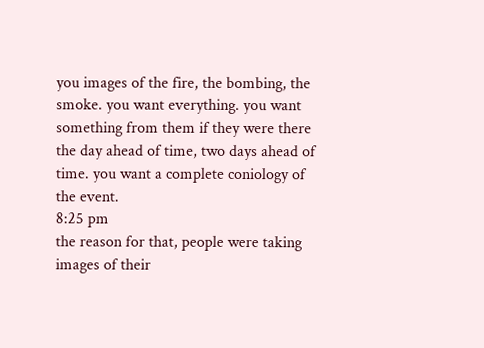you images of the fire, the bombing, the smoke. you want everything. you want something from them if they were there the day ahead of time, two days ahead of time. you want a complete coniology of the event.
8:25 pm
the reason for that, people were taking images of their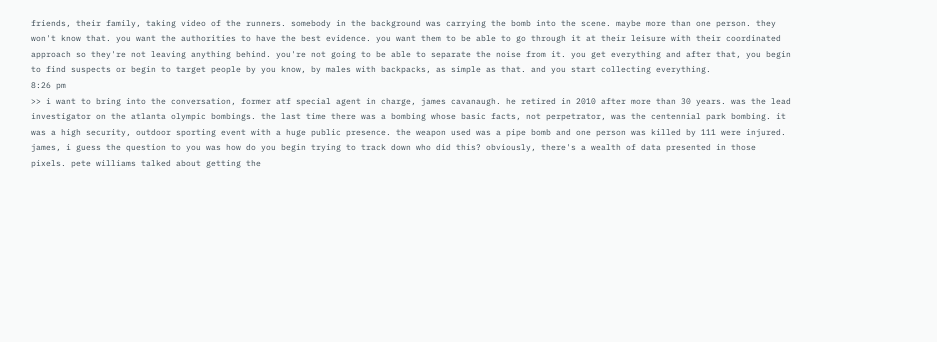friends, their family, taking video of the runners. somebody in the background was carrying the bomb into the scene. maybe more than one person. they won't know that. you want the authorities to have the best evidence. you want them to be able to go through it at their leisure with their coordinated approach so they're not leaving anything behind. you're not going to be able to separate the noise from it. you get everything and after that, you begin to find suspects or begin to target people by you know, by males with backpacks, as simple as that. and you start collecting everything.
8:26 pm
>> i want to bring into the conversation, former atf special agent in charge, james cavanaugh. he retired in 2010 after more than 30 years. was the lead investigator on the atlanta olympic bombings. the last time there was a bombing whose basic facts, not perpetrator, was the centennial park bombing. it was a high security, outdoor sporting event with a huge public presence. the weapon used was a pipe bomb and one person was killed by 111 were injured. james, i guess the question to you was how do you begin trying to track down who did this? obviously, there's a wealth of data presented in those pixels. pete williams talked about getting the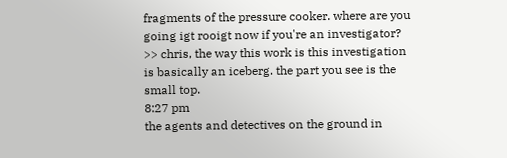fragments of the pressure cooker. where are you going igt rooigt now if you're an investigator? >> chris, the way this work is this investigation is basically an iceberg. the part you see is the small top.
8:27 pm
the agents and detectives on the ground in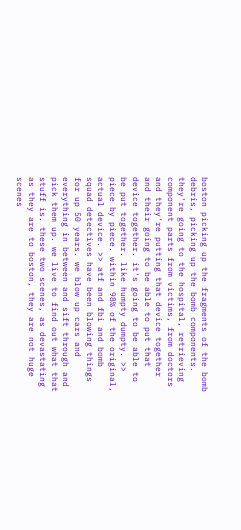boston picking up the fragments of the bomb debris, picking up the bomb components. they're going to the hospital, retrieving component parts from victims, from doctors and they're putting that device together and their going to be able to put that device together. it's going to be able to be put together. like humpty dumpty. >> piece by piece. within 98% of the original, actual device. >> atf and fbi and bomb squad detectives have been blowing things for up 50 years. we blow up cars and everything in between and sift through and pick them up. we live to find out what that stuff is. these two scenes, as devastating as they are to boston, they are not huge scenes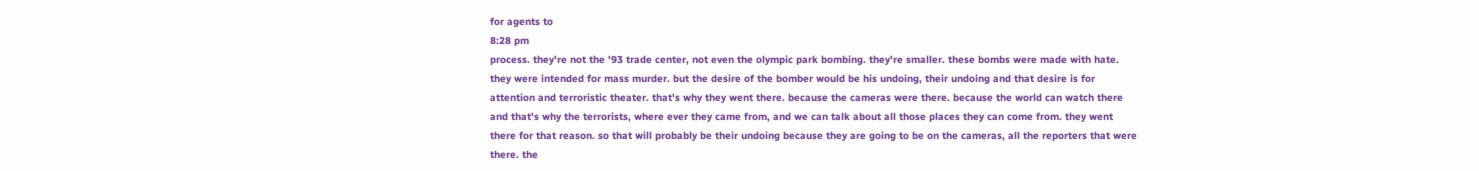for agents to
8:28 pm
process. they're not the '93 trade center, not even the olympic park bombing. they're smaller. these bombs were made with hate. they were intended for mass murder. but the desire of the bomber would be his undoing, their undoing and that desire is for attention and terroristic theater. that's why they went there. because the cameras were there. because the world can watch there and that's why the terrorists, where ever they came from, and we can talk about all those places they can come from. they went there for that reason. so that will probably be their undoing because they are going to be on the cameras, all the reporters that were there. the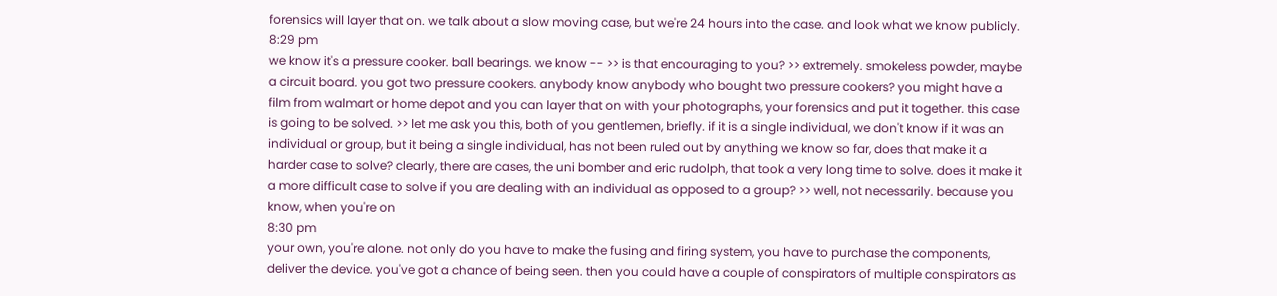forensics will layer that on. we talk about a slow moving case, but we're 24 hours into the case. and look what we know publicly.
8:29 pm
we know it's a pressure cooker. ball bearings. we know -- >> is that encouraging to you? >> extremely. smokeless powder, maybe a circuit board. you got two pressure cookers. anybody know anybody who bought two pressure cookers? you might have a film from walmart or home depot and you can layer that on with your photographs, your forensics and put it together. this case is going to be solved. >> let me ask you this, both of you gentlemen, briefly. if it is a single individual, we don't know if it was an individual or group, but it being a single individual, has not been ruled out by anything we know so far, does that make it a harder case to solve? clearly, there are cases, the uni bomber and eric rudolph, that took a very long time to solve. does it make it a more difficult case to solve if you are dealing with an individual as opposed to a group? >> well, not necessarily. because you know, when you're on
8:30 pm
your own, you're alone. not only do you have to make the fusing and firing system, you have to purchase the components, deliver the device. you've got a chance of being seen. then you could have a couple of conspirators of multiple conspirators as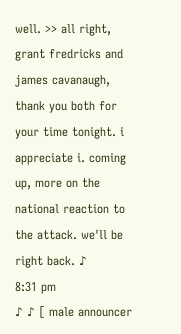well. >> all right, grant fredricks and james cavanaugh, thank you both for your time tonight. i appreciate i. coming up, more on the national reaction to the attack. we'll be right back. ♪
8:31 pm
♪ ♪ [ male announcer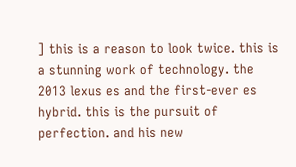] this is a reason to look twice. this is a stunning work of technology. the 2013 lexus es and the first-ever es hybrid. this is the pursuit of perfection. and his new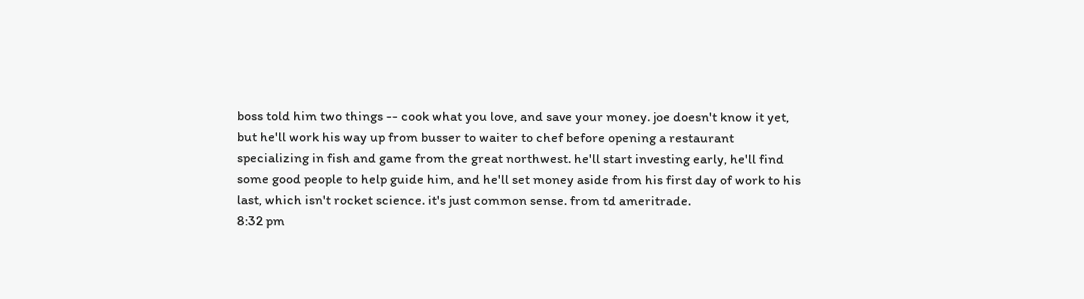boss told him two things -- cook what you love, and save your money. joe doesn't know it yet, but he'll work his way up from busser to waiter to chef before opening a restaurant specializing in fish and game from the great northwest. he'll start investing early, he'll find some good people to help guide him, and he'll set money aside from his first day of work to his last, which isn't rocket science. it's just common sense. from td ameritrade.
8:32 pm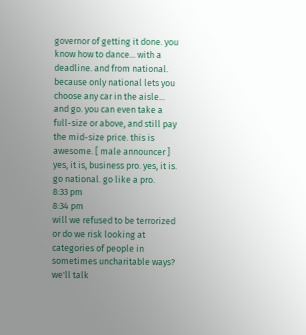governor of getting it done. you know how to dance... with a deadline. and from national. because only national lets you choose any car in the aisle... and go. you can even take a full-size or above, and still pay the mid-size price. this is awesome. [ male announcer ] yes, it is, business pro. yes, it is. go national. go like a pro.
8:33 pm
8:34 pm
will we refused to be terrorized or do we risk looking at categories of people in sometimes uncharitable ways? we'll talk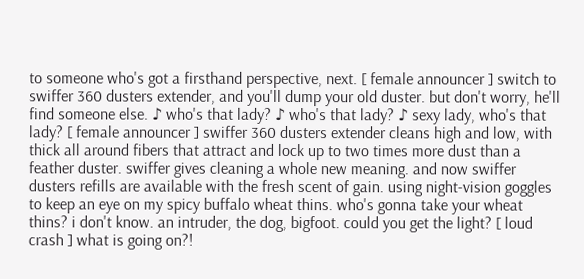to someone who's got a firsthand perspective, next. [ female announcer ] switch to swiffer 360 dusters extender, and you'll dump your old duster. but don't worry, he'll find someone else. ♪ who's that lady? ♪ who's that lady? ♪ sexy lady, who's that lady? [ female announcer ] swiffer 360 dusters extender cleans high and low, with thick all around fibers that attract and lock up to two times more dust than a feather duster. swiffer gives cleaning a whole new meaning. and now swiffer dusters refills are available with the fresh scent of gain. using night-vision goggles to keep an eye on my spicy buffalo wheat thins. who's gonna take your wheat thins? i don't know. an intruder, the dog, bigfoot. could you get the light? [ loud crash ] what is going on?!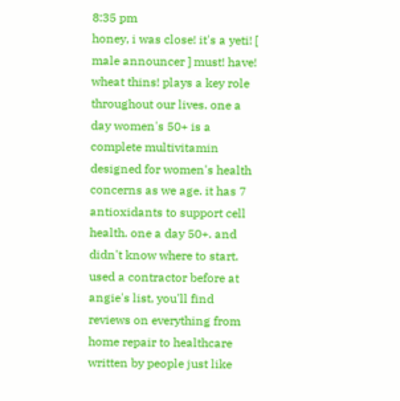8:35 pm
honey, i was close! it's a yeti! [ male announcer ] must! have! wheat thins! plays a key role throughout our lives. one a day women's 50+ is a complete multivitamin designed for women's health concerns as we age. it has 7 antioxidants to support cell health. one a day 50+. and didn't know where to start. used a contractor before at angie's list, you'll find reviews on everything from home repair to healthcare written by people just like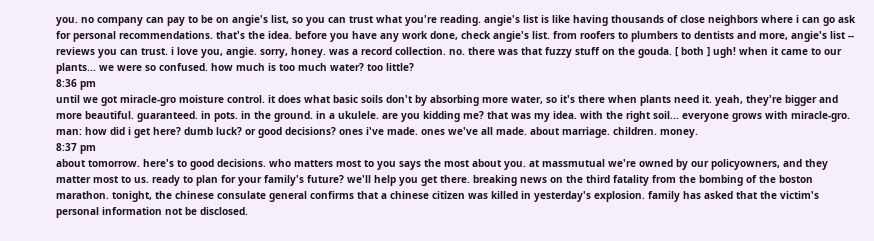you. no company can pay to be on angie's list, so you can trust what you're reading. angie's list is like having thousands of close neighbors where i can go ask for personal recommendations. that's the idea. before you have any work done, check angie's list. from roofers to plumbers to dentists and more, angie's list -- reviews you can trust. i love you, angie. sorry, honey. was a record collection. no. there was that fuzzy stuff on the gouda. [ both ] ugh! when it came to our plants... we were so confused. how much is too much water? too little?
8:36 pm
until we got miracle-gro moisture control. it does what basic soils don't by absorbing more water, so it's there when plants need it. yeah, they're bigger and more beautiful. guaranteed. in pots. in the ground. in a ukulele. are you kidding me? that was my idea. with the right soil... everyone grows with miracle-gro. man: how did i get here? dumb luck? or good decisions? ones i've made. ones we've all made. about marriage. children. money.
8:37 pm
about tomorrow. here's to good decisions. who matters most to you says the most about you. at massmutual we're owned by our policyowners, and they matter most to us. ready to plan for your family's future? we'll help you get there. breaking news on the third fatality from the bombing of the boston marathon. tonight, the chinese consulate general confirms that a chinese citizen was killed in yesterday's explosion. family has asked that the victim's personal information not be disclosed.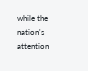while the nation's attention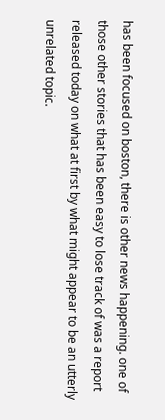has been focused on boston, there is other news happening. one of those other stories that has been easy to lose track of was a report released today on what at first by what might appear to be an utterly unrelated topic.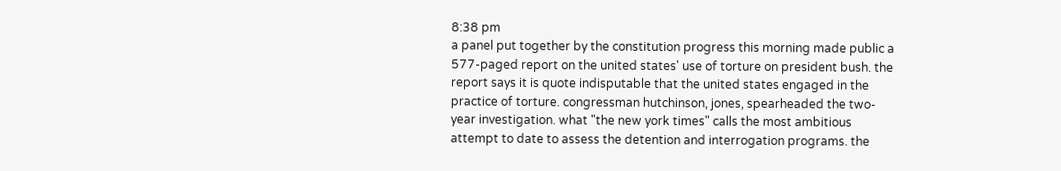8:38 pm
a panel put together by the constitution progress this morning made public a 577-paged report on the united states' use of torture on president bush. the report says it is quote indisputable that the united states engaged in the practice of torture. congressman hutchinson, jones, spearheaded the two-year investigation. what "the new york times" calls the most ambitious attempt to date to assess the detention and interrogation programs. the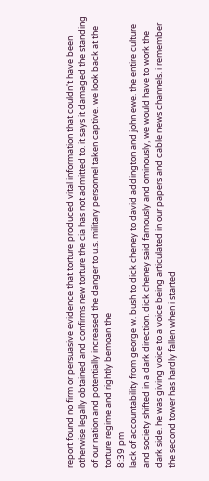report found no firm or persuasive evidence that torture produced vital information that couldn't have been otherwise legally obtained and confirms new torture the cia has not admitted to. it says it damaged the standing of our nation and potentially increased the danger to u.s. military personnel taken captive. we look back at the torture regime and rightly bemoan the
8:39 pm
lack of accountability from george w. bush to dick cheney to david addington and john ewe. the entire culture and society shifted in a dark direction. dick cheney said famously and ominously, we would have to work the dark side. he was giving voice to a voice being articulated in our papers and cable news channels. i remember the second tower has hardly fallen when i started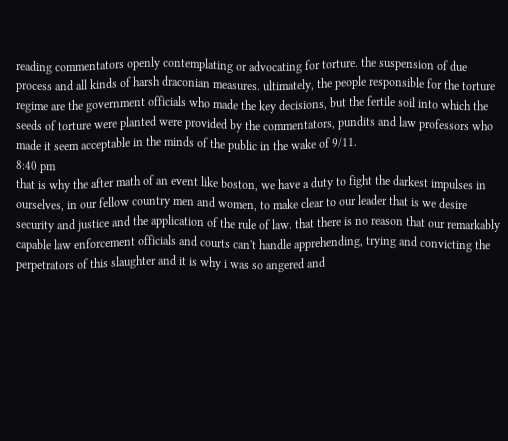reading commentators openly contemplating or advocating for torture. the suspension of due process and all kinds of harsh draconian measures. ultimately, the people responsible for the torture regime are the government officials who made the key decisions, but the fertile soil into which the seeds of torture were planted were provided by the commentators, pundits and law professors who made it seem acceptable in the minds of the public in the wake of 9/11.
8:40 pm
that is why the after math of an event like boston, we have a duty to fight the darkest impulses in ourselves, in our fellow country men and women, to make clear to our leader that is we desire security and justice and the application of the rule of law. that there is no reason that our remarkably capable law enforcement officials and courts can't handle apprehending, trying and convicting the perpetrators of this slaughter and it is why i was so angered and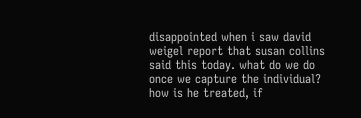disappointed when i saw david weigel report that susan collins said this today. what do we do once we capture the individual? how is he treated, if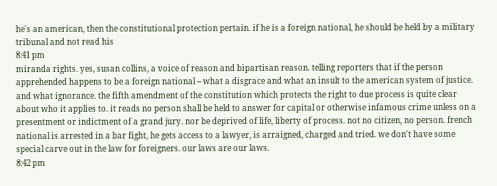he's an american, then the constitutional protection pertain. if he is a foreign national, he should be held by a military tribunal and not read his
8:41 pm
miranda rights. yes, susan collins, a voice of reason and bipartisan reason. telling reporters that if the person apprehended happens to be a foreign national -- what a disgrace and what an insult to the american system of justice. and what ignorance. the fifth amendment of the constitution which protects the right to due process is quite clear about who it applies to. it reads no person shall be held to answer for capital or otherwise infamous crime unless on a presentment or indictment of a grand jury. nor be deprived of life, liberty of process. not no citizen, no person. french national is arrested in a bar fight, he gets access to a lawyer, is arraigned, charged and tried. we don't have some special carve out in the law for foreigners. our laws are our laws.
8:42 pm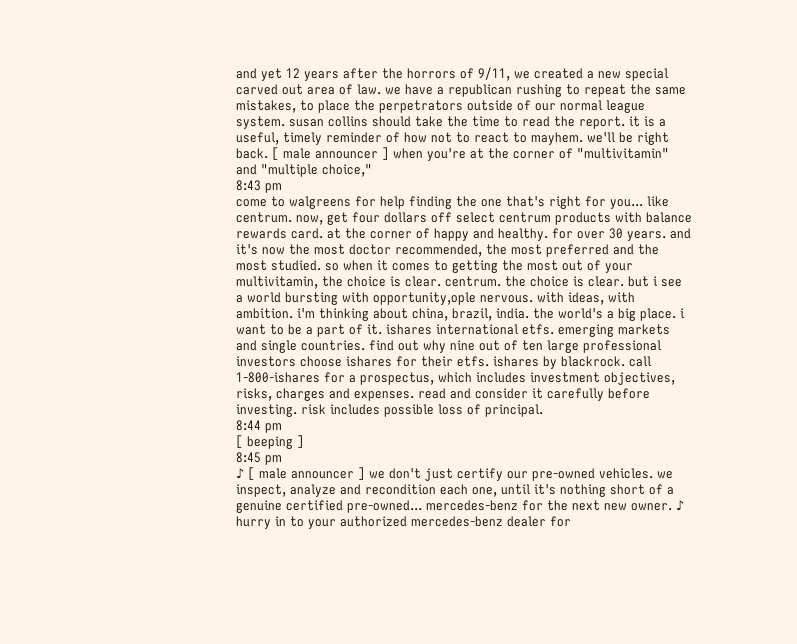and yet 12 years after the horrors of 9/11, we created a new special carved out area of law. we have a republican rushing to repeat the same mistakes, to place the perpetrators outside of our normal league system. susan collins should take the time to read the report. it is a useful, timely reminder of how not to react to mayhem. we'll be right back. [ male announcer ] when you're at the corner of "multivitamin" and "multiple choice,"
8:43 pm
come to walgreens for help finding the one that's right for you... like centrum. now, get four dollars off select centrum products with balance rewards card. at the corner of happy and healthy. for over 30 years. and it's now the most doctor recommended, the most preferred and the most studied. so when it comes to getting the most out of your multivitamin, the choice is clear. centrum. the choice is clear. but i see a world bursting with opportunity,ople nervous. with ideas, with ambition. i'm thinking about china, brazil, india. the world's a big place. i want to be a part of it. ishares international etfs. emerging markets and single countries. find out why nine out of ten large professional investors choose ishares for their etfs. ishares by blackrock. call 1-800-ishares for a prospectus, which includes investment objectives, risks, charges and expenses. read and consider it carefully before investing. risk includes possible loss of principal.
8:44 pm
[ beeping ]
8:45 pm
♪ [ male announcer ] we don't just certify our pre-owned vehicles. we inspect, analyze and recondition each one, until it's nothing short of a genuine certified pre-owned... mercedes-benz for the next new owner. ♪ hurry in to your authorized mercedes-benz dealer for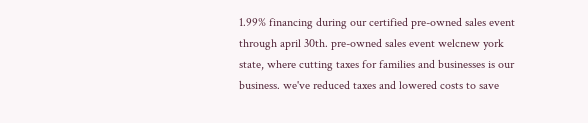1.99% financing during our certified pre-owned sales event through april 30th. pre-owned sales event welcnew york state, where cutting taxes for families and businesses is our business. we've reduced taxes and lowered costs to save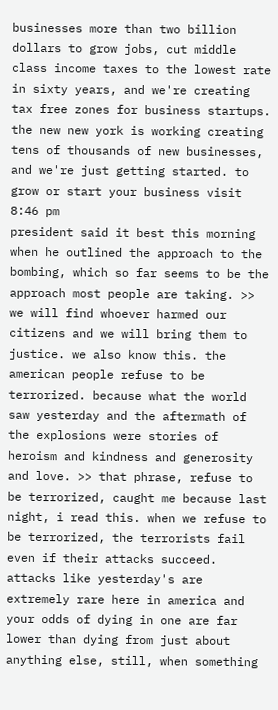businesses more than two billion dollars to grow jobs, cut middle class income taxes to the lowest rate in sixty years, and we're creating tax free zones for business startups. the new new york is working creating tens of thousands of new businesses, and we're just getting started. to grow or start your business visit
8:46 pm
president said it best this morning when he outlined the approach to the bombing, which so far seems to be the approach most people are taking. >> we will find whoever harmed our citizens and we will bring them to justice. we also know this. the american people refuse to be terrorized. because what the world saw yesterday and the aftermath of the explosions were stories of heroism and kindness and generosity and love. >> that phrase, refuse to be terrorized, caught me because last night, i read this. when we refuse to be terrorized, the terrorists fail even if their attacks succeed. attacks like yesterday's are extremely rare here in america and your odds of dying in one are far lower than dying from just about anything else, still, when something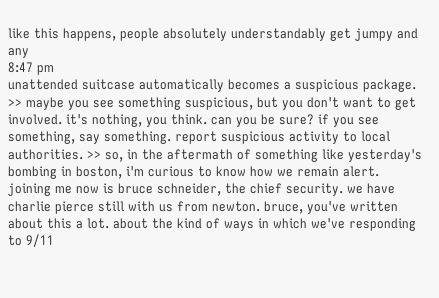like this happens, people absolutely understandably get jumpy and any
8:47 pm
unattended suitcase automatically becomes a suspicious package. >> maybe you see something suspicious, but you don't want to get involved. it's nothing, you think. can you be sure? if you see something, say something. report suspicious activity to local authorities. >> so, in the aftermath of something like yesterday's bombing in boston, i'm curious to know how we remain alert. joining me now is bruce schneider, the chief security. we have charlie pierce still with us from newton. bruce, you've written about this a lot. about the kind of ways in which we've responding to 9/11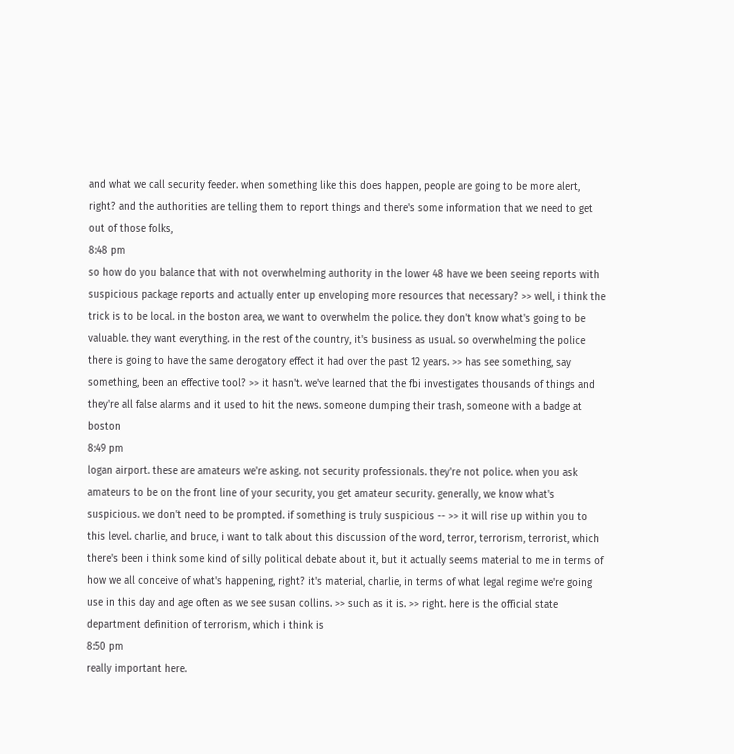and what we call security feeder. when something like this does happen, people are going to be more alert, right? and the authorities are telling them to report things and there's some information that we need to get out of those folks,
8:48 pm
so how do you balance that with not overwhelming authority in the lower 48 have we been seeing reports with suspicious package reports and actually enter up enveloping more resources that necessary? >> well, i think the trick is to be local. in the boston area, we want to overwhelm the police. they don't know what's going to be valuable. they want everything. in the rest of the country, it's business as usual. so overwhelming the police there is going to have the same derogatory effect it had over the past 12 years. >> has see something, say something, been an effective tool? >> it hasn't. we've learned that the fbi investigates thousands of things and they're all false alarms and it used to hit the news. someone dumping their trash, someone with a badge at boston
8:49 pm
logan airport. these are amateurs we're asking. not security professionals. they're not police. when you ask amateurs to be on the front line of your security, you get amateur security. generally, we know what's suspicious. we don't need to be prompted. if something is truly suspicious -- >> it will rise up within you to this level. charlie, and bruce, i want to talk about this discussion of the word, terror, terrorism, terrorist, which there's been i think some kind of silly political debate about it, but it actually seems material to me in terms of how we all conceive of what's happening, right? it's material, charlie, in terms of what legal regime we're going use in this day and age often as we see susan collins. >> such as it is. >> right. here is the official state department definition of terrorism, which i think is
8:50 pm
really important here.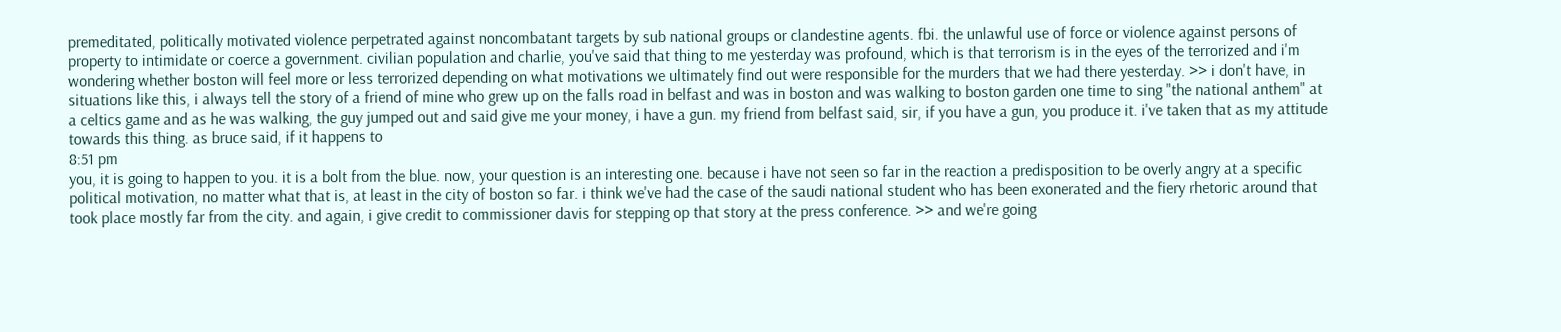premeditated, politically motivated violence perpetrated against noncombatant targets by sub national groups or clandestine agents. fbi. the unlawful use of force or violence against persons of property to intimidate or coerce a government. civilian population and charlie, you've said that thing to me yesterday was profound, which is that terrorism is in the eyes of the terrorized and i'm wondering whether boston will feel more or less terrorized depending on what motivations we ultimately find out were responsible for the murders that we had there yesterday. >> i don't have, in situations like this, i always tell the story of a friend of mine who grew up on the falls road in belfast and was in boston and was walking to boston garden one time to sing "the national anthem" at a celtics game and as he was walking, the guy jumped out and said give me your money, i have a gun. my friend from belfast said, sir, if you have a gun, you produce it. i've taken that as my attitude towards this thing. as bruce said, if it happens to
8:51 pm
you, it is going to happen to you. it is a bolt from the blue. now, your question is an interesting one. because i have not seen so far in the reaction a predisposition to be overly angry at a specific political motivation, no matter what that is, at least in the city of boston so far. i think we've had the case of the saudi national student who has been exonerated and the fiery rhetoric around that took place mostly far from the city. and again, i give credit to commissioner davis for stepping op that story at the press conference. >> and we're going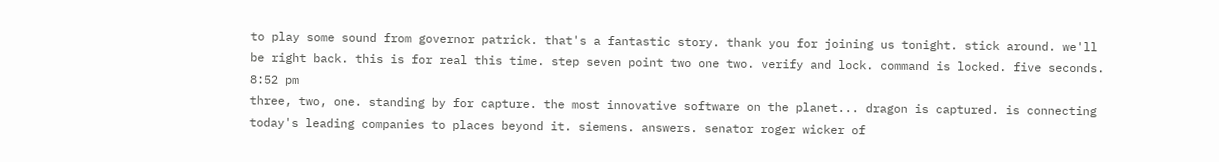to play some sound from governor patrick. that's a fantastic story. thank you for joining us tonight. stick around. we'll be right back. this is for real this time. step seven point two one two. verify and lock. command is locked. five seconds.
8:52 pm
three, two, one. standing by for capture. the most innovative software on the planet... dragon is captured. is connecting today's leading companies to places beyond it. siemens. answers. senator roger wicker of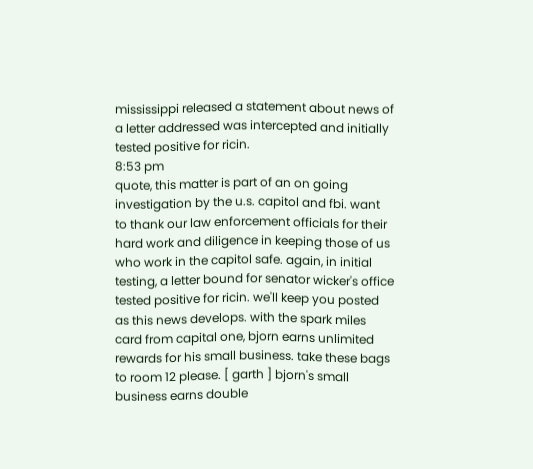mississippi released a statement about news of a letter addressed was intercepted and initially tested positive for ricin.
8:53 pm
quote, this matter is part of an on going investigation by the u.s. capitol and fbi. want to thank our law enforcement officials for their hard work and diligence in keeping those of us who work in the capitol safe. again, in initial testing, a letter bound for senator wicker's office tested positive for ricin. we'll keep you posted as this news develops. with the spark miles card from capital one, bjorn earns unlimited rewards for his small business. take these bags to room 12 please. [ garth ] bjorn's small business earns double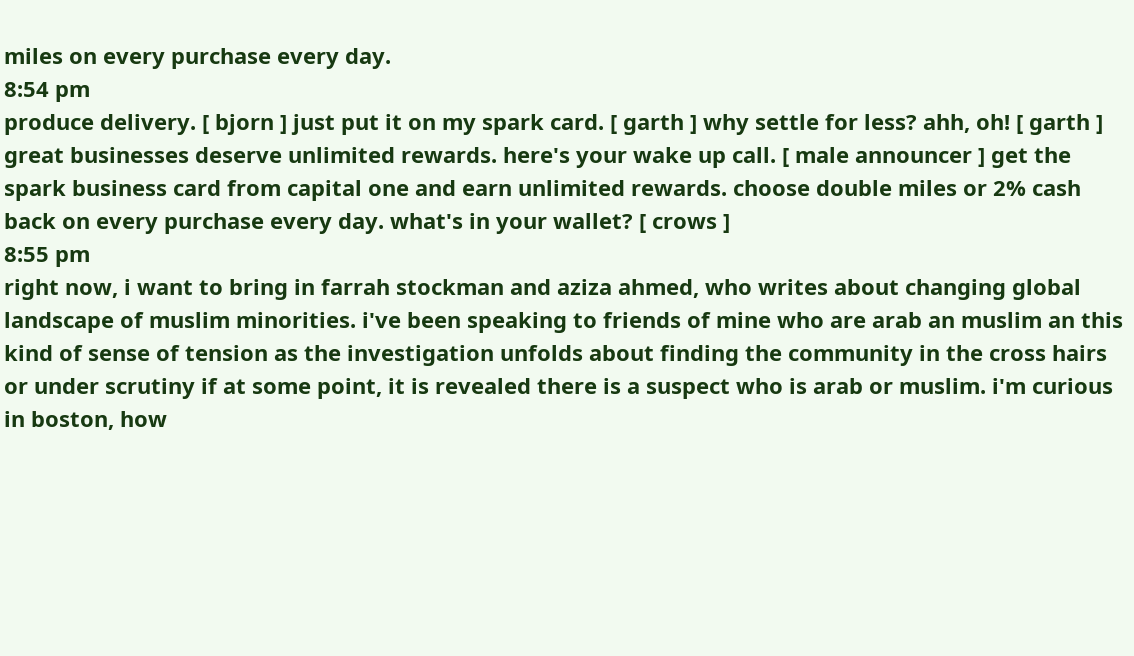miles on every purchase every day.
8:54 pm
produce delivery. [ bjorn ] just put it on my spark card. [ garth ] why settle for less? ahh, oh! [ garth ] great businesses deserve unlimited rewards. here's your wake up call. [ male announcer ] get the spark business card from capital one and earn unlimited rewards. choose double miles or 2% cash back on every purchase every day. what's in your wallet? [ crows ]
8:55 pm
right now, i want to bring in farrah stockman and aziza ahmed, who writes about changing global landscape of muslim minorities. i've been speaking to friends of mine who are arab an muslim an this kind of sense of tension as the investigation unfolds about finding the community in the cross hairs or under scrutiny if at some point, it is revealed there is a suspect who is arab or muslim. i'm curious in boston, how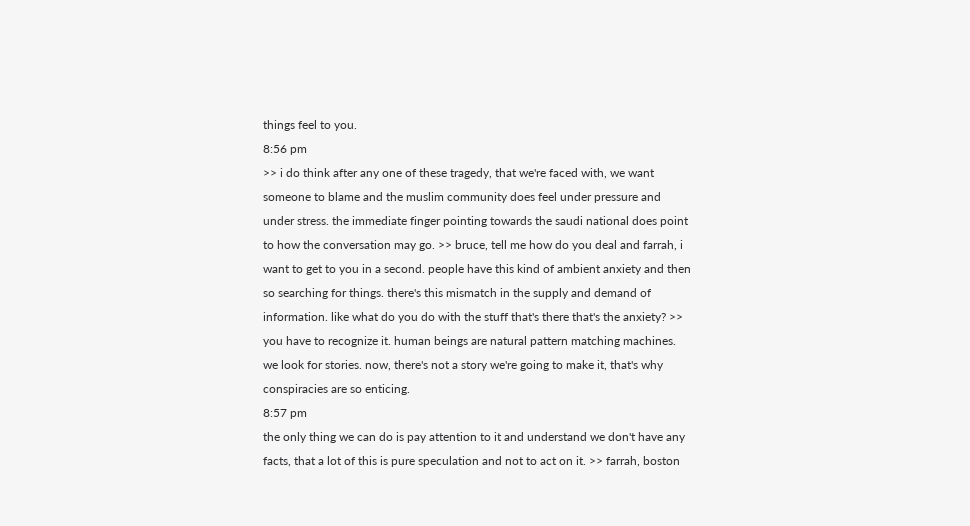things feel to you.
8:56 pm
>> i do think after any one of these tragedy, that we're faced with, we want someone to blame and the muslim community does feel under pressure and under stress. the immediate finger pointing towards the saudi national does point to how the conversation may go. >> bruce, tell me how do you deal and farrah, i want to get to you in a second. people have this kind of ambient anxiety and then so searching for things. there's this mismatch in the supply and demand of information. like what do you do with the stuff that's there that's the anxiety? >> you have to recognize it. human beings are natural pattern matching machines. we look for stories. now, there's not a story we're going to make it, that's why conspiracies are so enticing.
8:57 pm
the only thing we can do is pay attention to it and understand we don't have any facts, that a lot of this is pure speculation and not to act on it. >> farrah, boston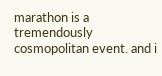marathon is a tremendously cosmopolitan event. and i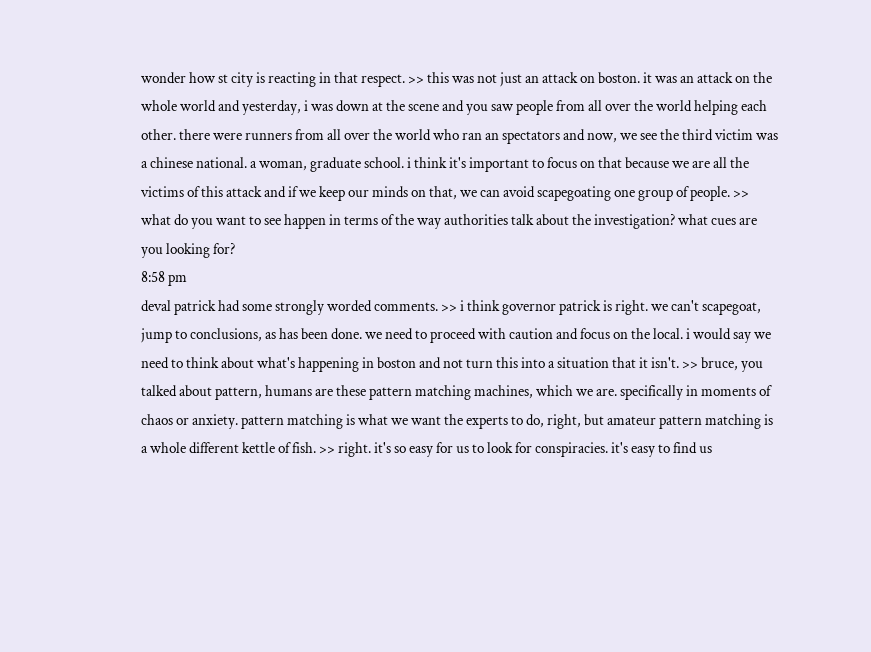wonder how st city is reacting in that respect. >> this was not just an attack on boston. it was an attack on the whole world and yesterday, i was down at the scene and you saw people from all over the world helping each other. there were runners from all over the world who ran an spectators and now, we see the third victim was a chinese national. a woman, graduate school. i think it's important to focus on that because we are all the victims of this attack and if we keep our minds on that, we can avoid scapegoating one group of people. >> what do you want to see happen in terms of the way authorities talk about the investigation? what cues are you looking for?
8:58 pm
deval patrick had some strongly worded comments. >> i think governor patrick is right. we can't scapegoat, jump to conclusions, as has been done. we need to proceed with caution and focus on the local. i would say we need to think about what's happening in boston and not turn this into a situation that it isn't. >> bruce, you talked about pattern, humans are these pattern matching machines, which we are. specifically in moments of chaos or anxiety. pattern matching is what we want the experts to do, right, but amateur pattern matching is a whole different kettle of fish. >> right. it's so easy for us to look for conspiracies. it's easy to find us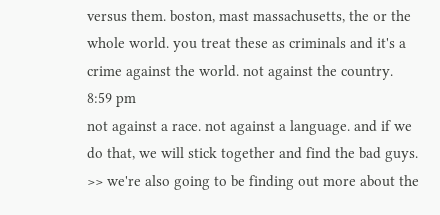versus them. boston, mast massachusetts, the or the whole world. you treat these as criminals and it's a crime against the world. not against the country.
8:59 pm
not against a race. not against a language. and if we do that, we will stick together and find the bad guys. >> we're also going to be finding out more about the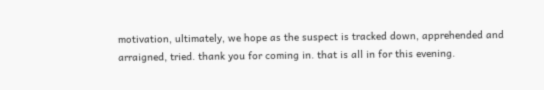motivation, ultimately, we hope as the suspect is tracked down, apprehended and arraigned, tried. thank you for coming in. that is all in for this evening.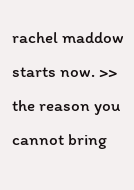rachel maddow starts now. >> the reason you cannot bring